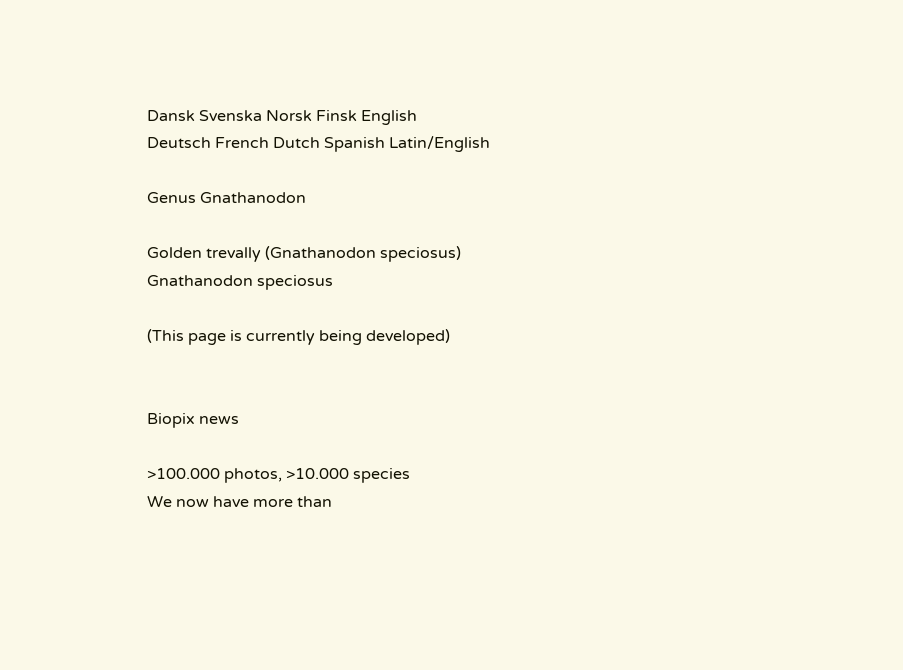Dansk Svenska Norsk Finsk English
Deutsch French Dutch Spanish Latin/English

Genus Gnathanodon

Golden trevally (Gnathanodon speciosus)
Gnathanodon speciosus

(This page is currently being developed)


Biopix news

>100.000 photos, >10.000 species
We now have more than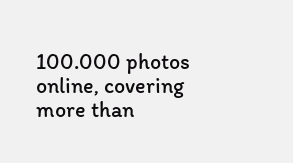100.000 photos online, covering more than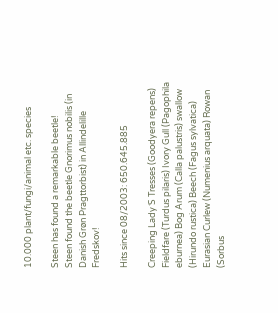10.000 plant/fungi/animal etc. species

Steen has found a remarkable beetle!
Steen found the beetle Gnorimus nobilis (in Danish Grøn Pragttorbist) in Allindelille Fredskov!

Hits since 08/2003: 650.645.885

Creeping Lady´S Tresses (Goodyera repens) Fieldfare (Turdus pilaris) Ivory Gull (Pagophila eburnea) Bog Arum (Calla palustris) swallow (Hirundo rustica) Beech (Fagus sylvatica) Eurasian Curlew (Numenius arquata) Rowan (Sorbus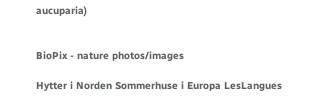aucuparia)


BioPix - nature photos/images

Hytter i Norden Sommerhuse i Europa LesLangues